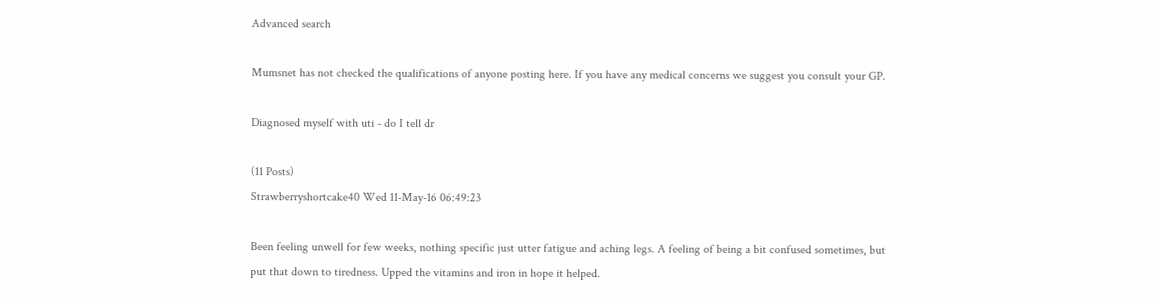Advanced search

Mumsnet has not checked the qualifications of anyone posting here. If you have any medical concerns we suggest you consult your GP.

Diagnosed myself with uti - do I tell dr

(11 Posts)
Strawberryshortcake40 Wed 11-May-16 06:49:23

Been feeling unwell for few weeks, nothing specific just utter fatigue and aching legs. A feeling of being a bit confused sometimes, but put that down to tiredness. Upped the vitamins and iron in hope it helped.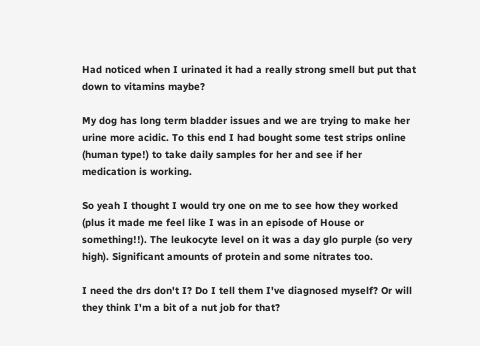Had noticed when I urinated it had a really strong smell but put that down to vitamins maybe?

My dog has long term bladder issues and we are trying to make her urine more acidic. To this end I had bought some test strips online (human type!) to take daily samples for her and see if her medication is working.

So yeah I thought I would try one on me to see how they worked (plus it made me feel like I was in an episode of House or something!!). The leukocyte level on it was a day glo purple (so very high). Significant amounts of protein and some nitrates too.

I need the drs don't I? Do I tell them I've diagnosed myself? Or will they think I'm a bit of a nut job for that?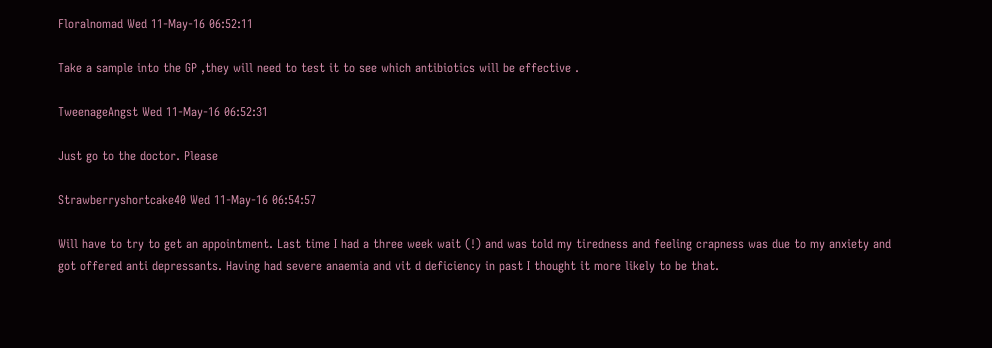Floralnomad Wed 11-May-16 06:52:11

Take a sample into the GP ,they will need to test it to see which antibiotics will be effective .

TweenageAngst Wed 11-May-16 06:52:31

Just go to the doctor. Please

Strawberryshortcake40 Wed 11-May-16 06:54:57

Will have to try to get an appointment. Last time I had a three week wait (!) and was told my tiredness and feeling crapness was due to my anxiety and got offered anti depressants. Having had severe anaemia and vit d deficiency in past I thought it more likely to be that.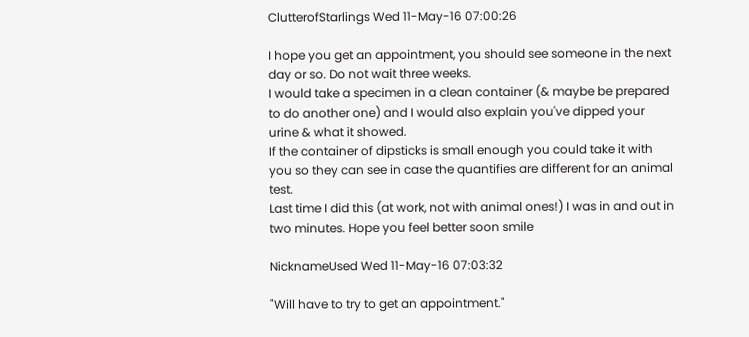ClutterofStarlings Wed 11-May-16 07:00:26

I hope you get an appointment, you should see someone in the next day or so. Do not wait three weeks.
I would take a specimen in a clean container (& maybe be prepared to do another one) and I would also explain you've dipped your urine & what it showed.
If the container of dipsticks is small enough you could take it with you so they can see in case the quantifies are different for an animal test.
Last time I did this (at work, not with animal ones!) I was in and out in two minutes. Hope you feel better soon smile

NicknameUsed Wed 11-May-16 07:03:32

"Will have to try to get an appointment."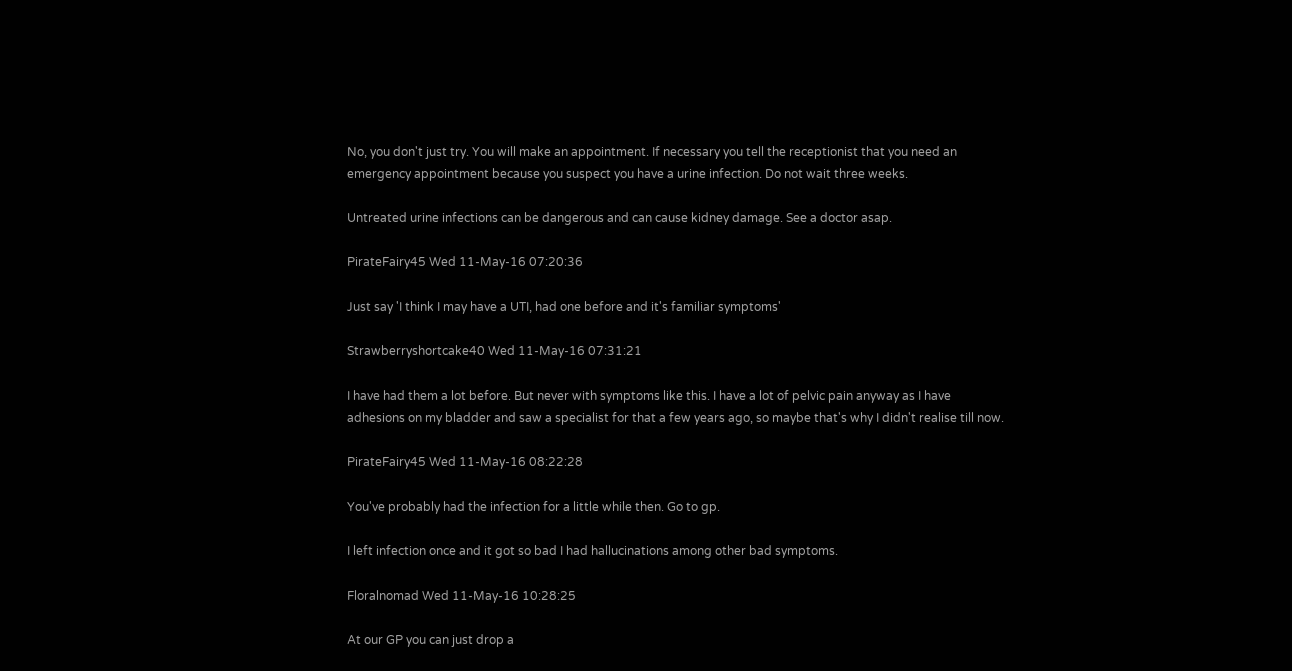No, you don't just try. You will make an appointment. If necessary you tell the receptionist that you need an emergency appointment because you suspect you have a urine infection. Do not wait three weeks.

Untreated urine infections can be dangerous and can cause kidney damage. See a doctor asap.

PirateFairy45 Wed 11-May-16 07:20:36

Just say 'I think I may have a UTI, had one before and it's familiar symptoms'

Strawberryshortcake40 Wed 11-May-16 07:31:21

I have had them a lot before. But never with symptoms like this. I have a lot of pelvic pain anyway as I have adhesions on my bladder and saw a specialist for that a few years ago, so maybe that's why I didn't realise till now.

PirateFairy45 Wed 11-May-16 08:22:28

You've probably had the infection for a little while then. Go to gp.

I left infection once and it got so bad I had hallucinations among other bad symptoms.

Floralnomad Wed 11-May-16 10:28:25

At our GP you can just drop a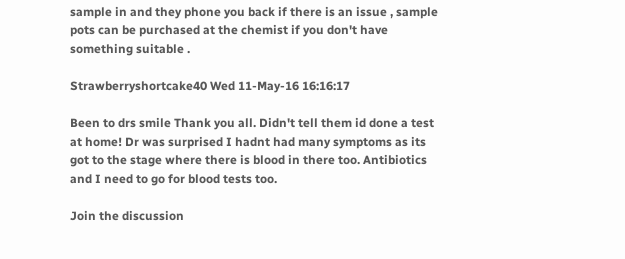sample in and they phone you back if there is an issue , sample pots can be purchased at the chemist if you don't have something suitable .

Strawberryshortcake40 Wed 11-May-16 16:16:17

Been to drs smile Thank you all. Didn't tell them id done a test at home! Dr was surprised I hadnt had many symptoms as its got to the stage where there is blood in there too. Antibiotics and I need to go for blood tests too.

Join the discussion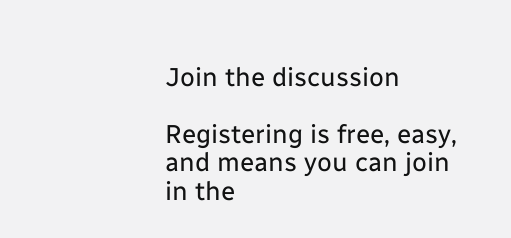Join the discussion

Registering is free, easy, and means you can join in the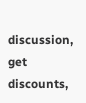discussion, get discounts,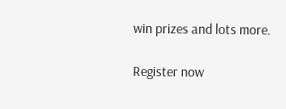win prizes and lots more.

Register now